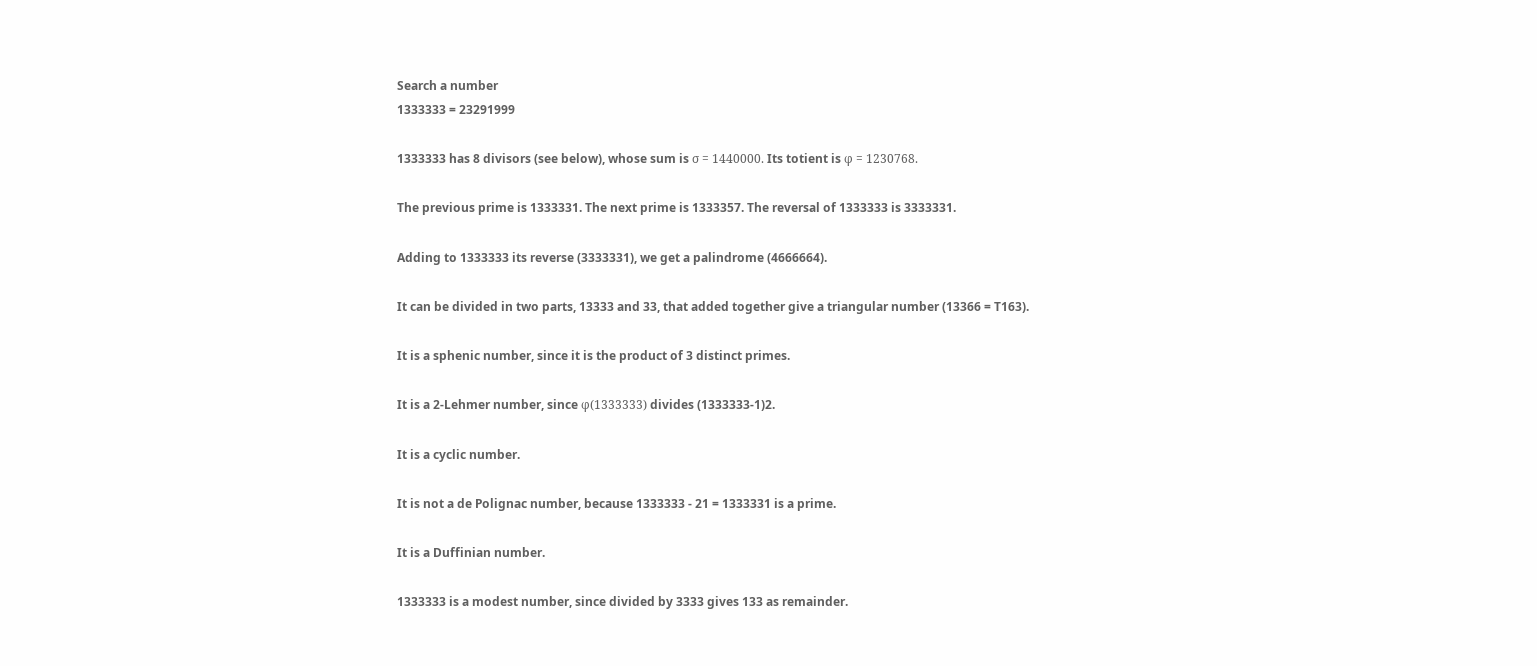Search a number
1333333 = 23291999

1333333 has 8 divisors (see below), whose sum is σ = 1440000. Its totient is φ = 1230768.

The previous prime is 1333331. The next prime is 1333357. The reversal of 1333333 is 3333331.

Adding to 1333333 its reverse (3333331), we get a palindrome (4666664).

It can be divided in two parts, 13333 and 33, that added together give a triangular number (13366 = T163).

It is a sphenic number, since it is the product of 3 distinct primes.

It is a 2-Lehmer number, since φ(1333333) divides (1333333-1)2.

It is a cyclic number.

It is not a de Polignac number, because 1333333 - 21 = 1333331 is a prime.

It is a Duffinian number.

1333333 is a modest number, since divided by 3333 gives 133 as remainder.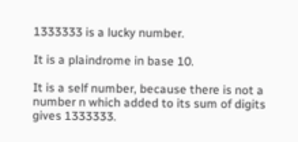1333333 is a lucky number.

It is a plaindrome in base 10.

It is a self number, because there is not a number n which added to its sum of digits gives 1333333.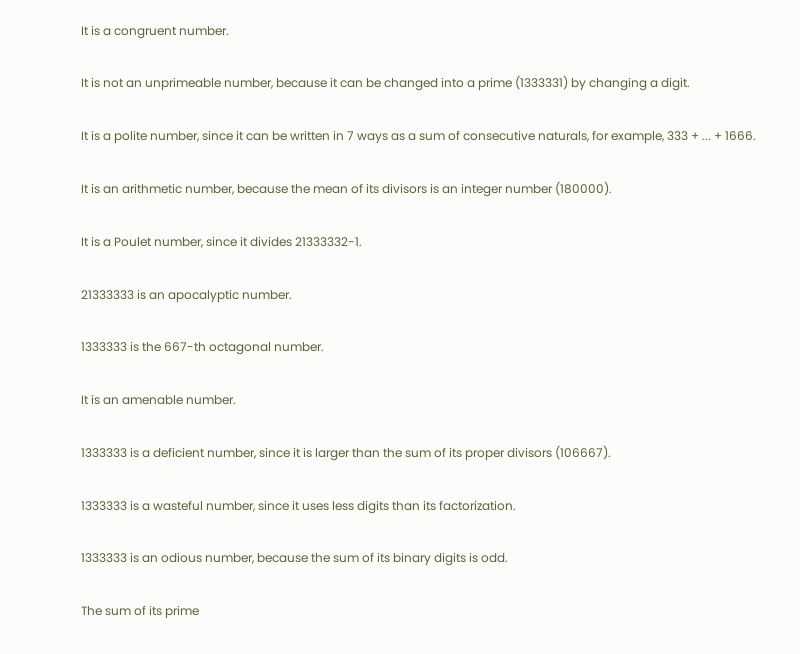It is a congruent number.

It is not an unprimeable number, because it can be changed into a prime (1333331) by changing a digit.

It is a polite number, since it can be written in 7 ways as a sum of consecutive naturals, for example, 333 + ... + 1666.

It is an arithmetic number, because the mean of its divisors is an integer number (180000).

It is a Poulet number, since it divides 21333332-1.

21333333 is an apocalyptic number.

1333333 is the 667-th octagonal number.

It is an amenable number.

1333333 is a deficient number, since it is larger than the sum of its proper divisors (106667).

1333333 is a wasteful number, since it uses less digits than its factorization.

1333333 is an odious number, because the sum of its binary digits is odd.

The sum of its prime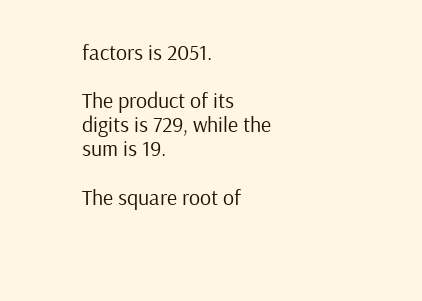factors is 2051.

The product of its digits is 729, while the sum is 19.

The square root of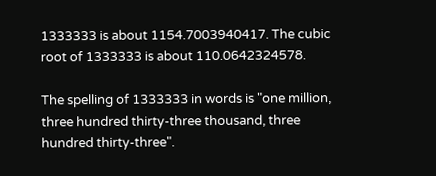1333333 is about 1154.7003940417. The cubic root of 1333333 is about 110.0642324578.

The spelling of 1333333 in words is "one million, three hundred thirty-three thousand, three hundred thirty-three".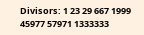Divisors: 1 23 29 667 1999 45977 57971 1333333